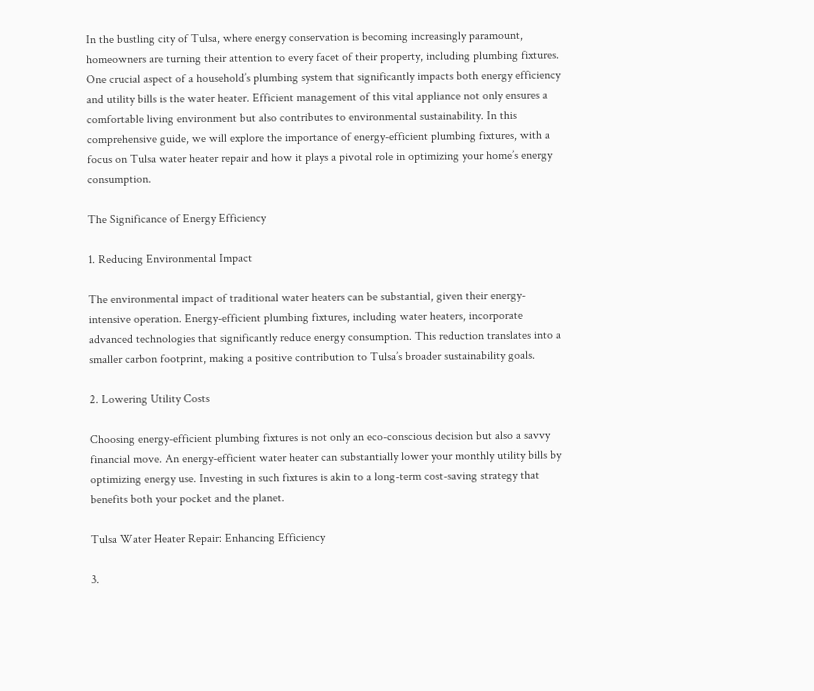In the bustling city of Tulsa, where energy conservation is becoming increasingly paramount, homeowners are turning their attention to every facet of their property, including plumbing fixtures. One crucial aspect of a household’s plumbing system that significantly impacts both energy efficiency and utility bills is the water heater. Efficient management of this vital appliance not only ensures a comfortable living environment but also contributes to environmental sustainability. In this comprehensive guide, we will explore the importance of energy-efficient plumbing fixtures, with a focus on Tulsa water heater repair and how it plays a pivotal role in optimizing your home’s energy consumption.

The Significance of Energy Efficiency

1. Reducing Environmental Impact

The environmental impact of traditional water heaters can be substantial, given their energy-intensive operation. Energy-efficient plumbing fixtures, including water heaters, incorporate advanced technologies that significantly reduce energy consumption. This reduction translates into a smaller carbon footprint, making a positive contribution to Tulsa’s broader sustainability goals.

2. Lowering Utility Costs

Choosing energy-efficient plumbing fixtures is not only an eco-conscious decision but also a savvy financial move. An energy-efficient water heater can substantially lower your monthly utility bills by optimizing energy use. Investing in such fixtures is akin to a long-term cost-saving strategy that benefits both your pocket and the planet.

Tulsa Water Heater Repair: Enhancing Efficiency

3.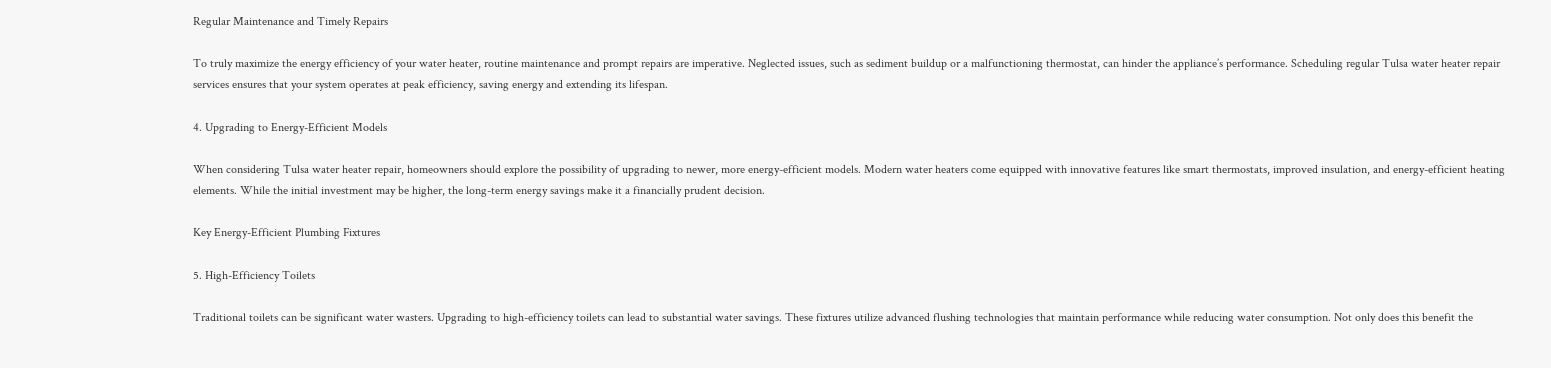Regular Maintenance and Timely Repairs

To truly maximize the energy efficiency of your water heater, routine maintenance and prompt repairs are imperative. Neglected issues, such as sediment buildup or a malfunctioning thermostat, can hinder the appliance’s performance. Scheduling regular Tulsa water heater repair services ensures that your system operates at peak efficiency, saving energy and extending its lifespan.

4. Upgrading to Energy-Efficient Models

When considering Tulsa water heater repair, homeowners should explore the possibility of upgrading to newer, more energy-efficient models. Modern water heaters come equipped with innovative features like smart thermostats, improved insulation, and energy-efficient heating elements. While the initial investment may be higher, the long-term energy savings make it a financially prudent decision.

Key Energy-Efficient Plumbing Fixtures

5. High-Efficiency Toilets

Traditional toilets can be significant water wasters. Upgrading to high-efficiency toilets can lead to substantial water savings. These fixtures utilize advanced flushing technologies that maintain performance while reducing water consumption. Not only does this benefit the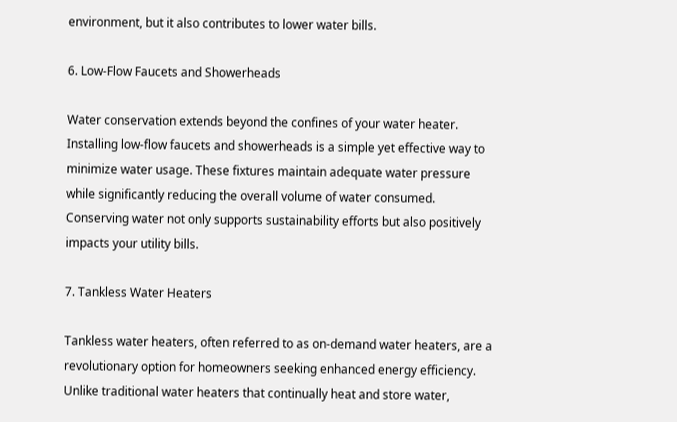environment, but it also contributes to lower water bills.

6. Low-Flow Faucets and Showerheads

Water conservation extends beyond the confines of your water heater. Installing low-flow faucets and showerheads is a simple yet effective way to minimize water usage. These fixtures maintain adequate water pressure while significantly reducing the overall volume of water consumed. Conserving water not only supports sustainability efforts but also positively impacts your utility bills.

7. Tankless Water Heaters

Tankless water heaters, often referred to as on-demand water heaters, are a revolutionary option for homeowners seeking enhanced energy efficiency. Unlike traditional water heaters that continually heat and store water,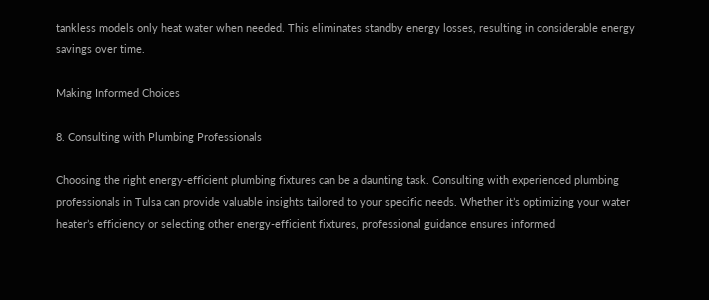tankless models only heat water when needed. This eliminates standby energy losses, resulting in considerable energy savings over time.

Making Informed Choices

8. Consulting with Plumbing Professionals

Choosing the right energy-efficient plumbing fixtures can be a daunting task. Consulting with experienced plumbing professionals in Tulsa can provide valuable insights tailored to your specific needs. Whether it’s optimizing your water heater’s efficiency or selecting other energy-efficient fixtures, professional guidance ensures informed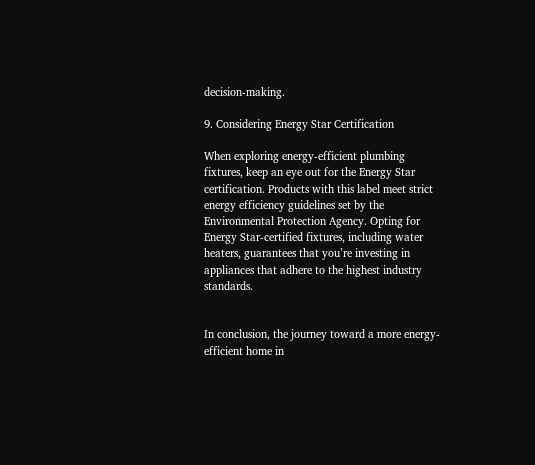decision-making.

9. Considering Energy Star Certification

When exploring energy-efficient plumbing fixtures, keep an eye out for the Energy Star certification. Products with this label meet strict energy efficiency guidelines set by the Environmental Protection Agency. Opting for Energy Star-certified fixtures, including water heaters, guarantees that you’re investing in appliances that adhere to the highest industry standards.


In conclusion, the journey toward a more energy-efficient home in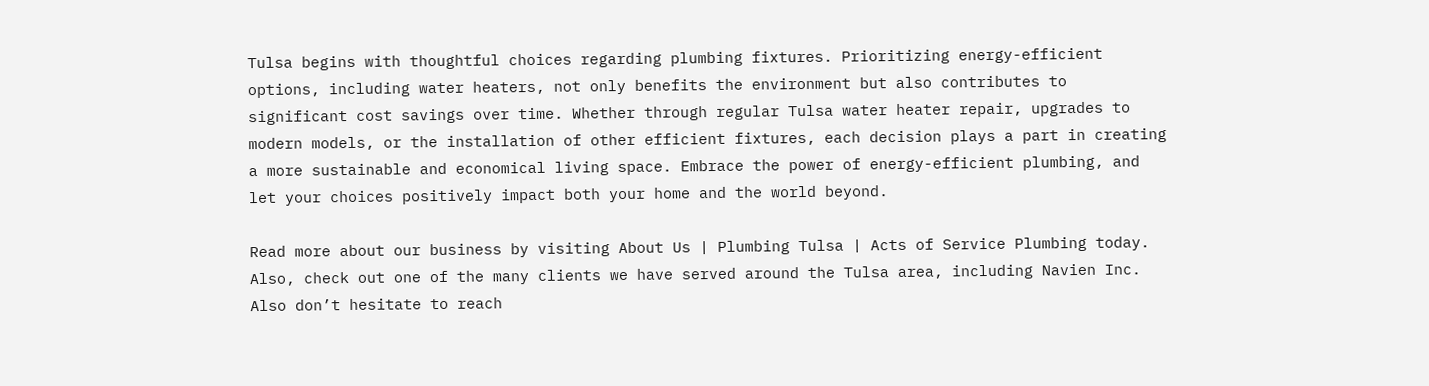Tulsa begins with thoughtful choices regarding plumbing fixtures. Prioritizing energy-efficient options, including water heaters, not only benefits the environment but also contributes to significant cost savings over time. Whether through regular Tulsa water heater repair, upgrades to modern models, or the installation of other efficient fixtures, each decision plays a part in creating a more sustainable and economical living space. Embrace the power of energy-efficient plumbing, and let your choices positively impact both your home and the world beyond.

Read more about our business by visiting About Us | Plumbing Tulsa | Acts of Service Plumbing today. Also, check out one of the many clients we have served around the Tulsa area, including Navien Inc. Also don’t hesitate to reach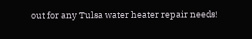out for any Tulsa water heater repair needs!